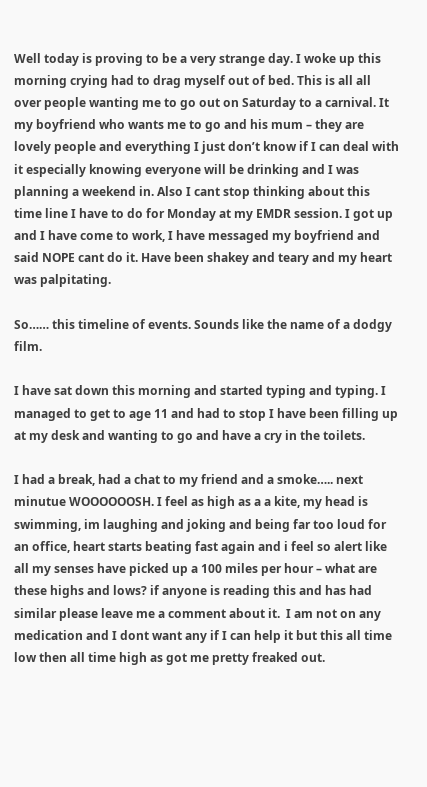Well today is proving to be a very strange day. I woke up this morning crying had to drag myself out of bed. This is all all over people wanting me to go out on Saturday to a carnival. It my boyfriend who wants me to go and his mum – they are lovely people and everything I just don’t know if I can deal with it especially knowing everyone will be drinking and I was planning a weekend in. Also I cant stop thinking about this time line I have to do for Monday at my EMDR session. I got up and I have come to work, I have messaged my boyfriend and said NOPE cant do it. Have been shakey and teary and my heart was palpitating.

So…… this timeline of events. Sounds like the name of a dodgy film.

I have sat down this morning and started typing and typing. I managed to get to age 11 and had to stop I have been filling up at my desk and wanting to go and have a cry in the toilets.

I had a break, had a chat to my friend and a smoke….. next minutue WOOOOOOSH. I feel as high as a a kite, my head is swimming, im laughing and joking and being far too loud for an office, heart starts beating fast again and i feel so alert like all my senses have picked up a 100 miles per hour – what are these highs and lows? if anyone is reading this and has had similar please leave me a comment about it.  I am not on any medication and I dont want any if I can help it but this all time low then all time high as got me pretty freaked out.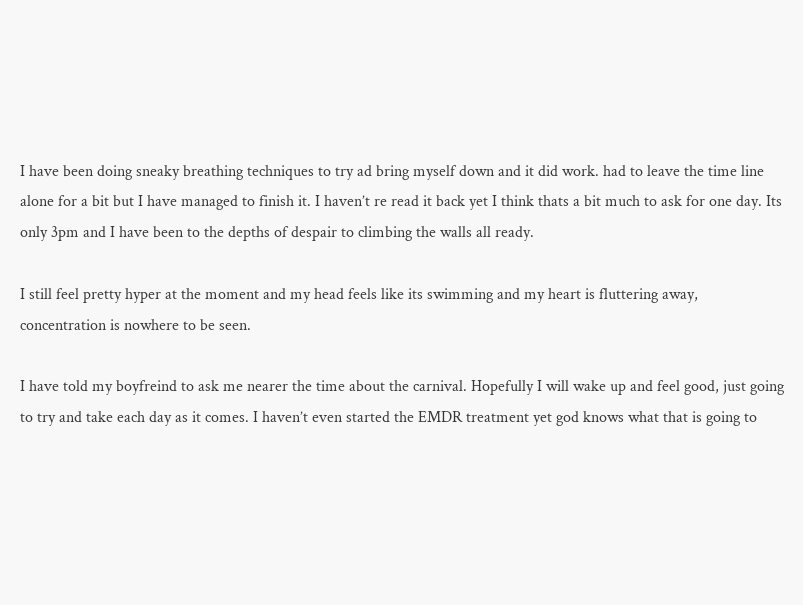I have been doing sneaky breathing techniques to try ad bring myself down and it did work. had to leave the time line alone for a bit but I have managed to finish it. I haven’t re read it back yet I think thats a bit much to ask for one day. Its only 3pm and I have been to the depths of despair to climbing the walls all ready.

I still feel pretty hyper at the moment and my head feels like its swimming and my heart is fluttering away, concentration is nowhere to be seen.

I have told my boyfreind to ask me nearer the time about the carnival. Hopefully I will wake up and feel good, just going to try and take each day as it comes. I haven’t even started the EMDR treatment yet god knows what that is going to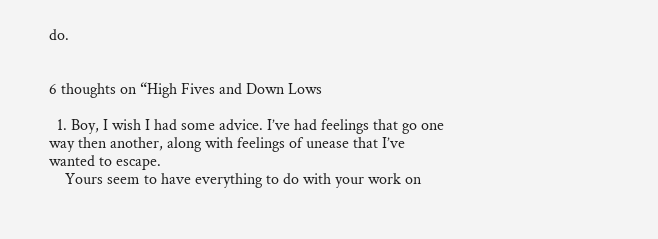do.


6 thoughts on “High Fives and Down Lows

  1. Boy, I wish I had some advice. I’ve had feelings that go one way then another, along with feelings of unease that I’ve wanted to escape.
    Yours seem to have everything to do with your work on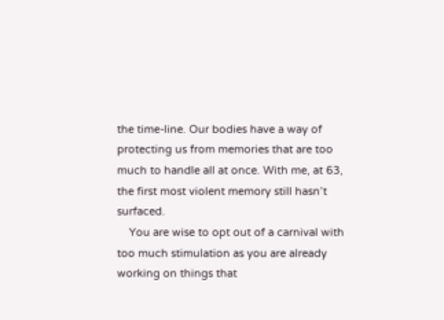the time-line. Our bodies have a way of protecting us from memories that are too much to handle all at once. With me, at 63, the first most violent memory still hasn’t surfaced.
    You are wise to opt out of a carnival with too much stimulation as you are already working on things that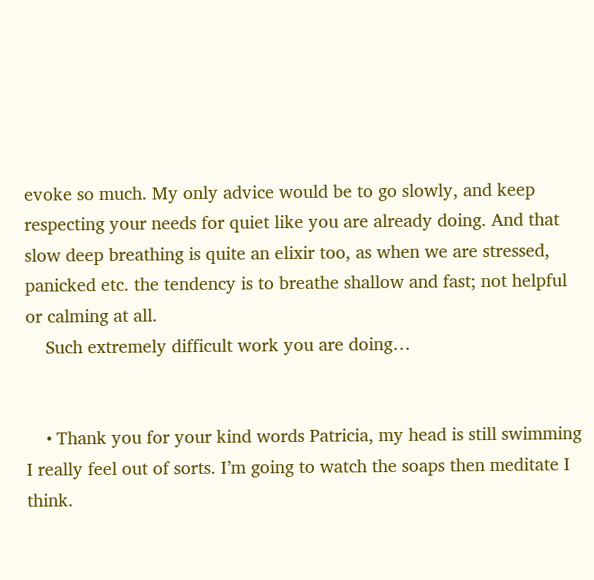evoke so much. My only advice would be to go slowly, and keep respecting your needs for quiet like you are already doing. And that slow deep breathing is quite an elixir too, as when we are stressed, panicked etc. the tendency is to breathe shallow and fast; not helpful or calming at all.
    Such extremely difficult work you are doing…


    • Thank you for your kind words Patricia, my head is still swimming I really feel out of sorts. I’m going to watch the soaps then meditate I think.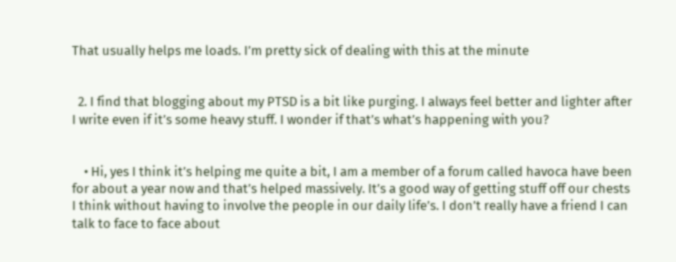That usually helps me loads. I’m pretty sick of dealing with this at the minute


  2. I find that blogging about my PTSD is a bit like purging. I always feel better and lighter after I write even if it’s some heavy stuff. I wonder if that’s what’s happening with you?


    • Hi, yes I think it’s helping me quite a bit, I am a member of a forum called havoca have been for about a year now and that’s helped massively. It’s a good way of getting stuff off our chests I think without having to involve the people in our daily life’s. I don’t really have a friend I can talk to face to face about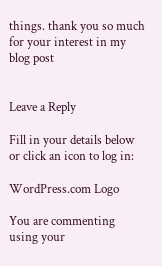things. thank you so much for your interest in my blog post


Leave a Reply

Fill in your details below or click an icon to log in:

WordPress.com Logo

You are commenting using your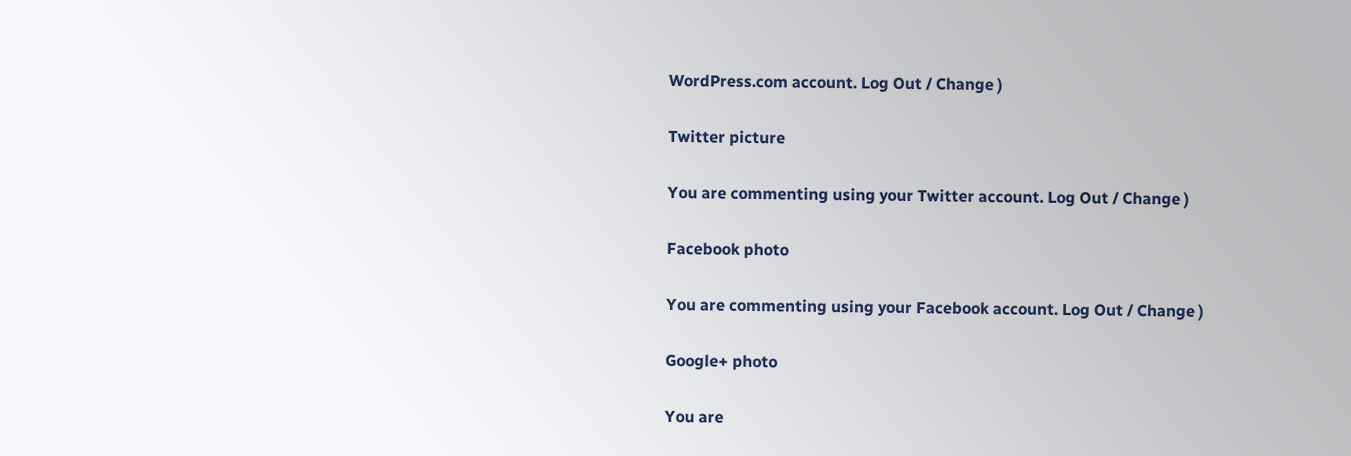WordPress.com account. Log Out / Change )

Twitter picture

You are commenting using your Twitter account. Log Out / Change )

Facebook photo

You are commenting using your Facebook account. Log Out / Change )

Google+ photo

You are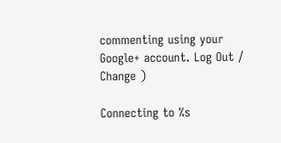commenting using your Google+ account. Log Out / Change )

Connecting to %s